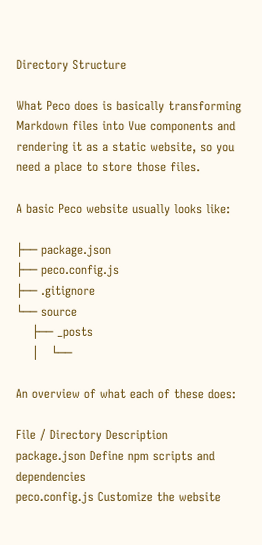Directory Structure

What Peco does is basically transforming Markdown files into Vue components and rendering it as a static website, so you need a place to store those files.

A basic Peco website usually looks like:

├── package.json
├── peco.config.js
├── .gitignore
└── source
    ├── _posts
    │   └──

An overview of what each of these does:

File / Directory Description
package.json Define npm scripts and dependencies
peco.config.js Customize the website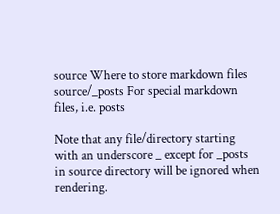source Where to store markdown files
source/_posts For special markdown files, i.e. posts

Note that any file/directory starting with an underscore _ except for _posts in source directory will be ignored when rendering.